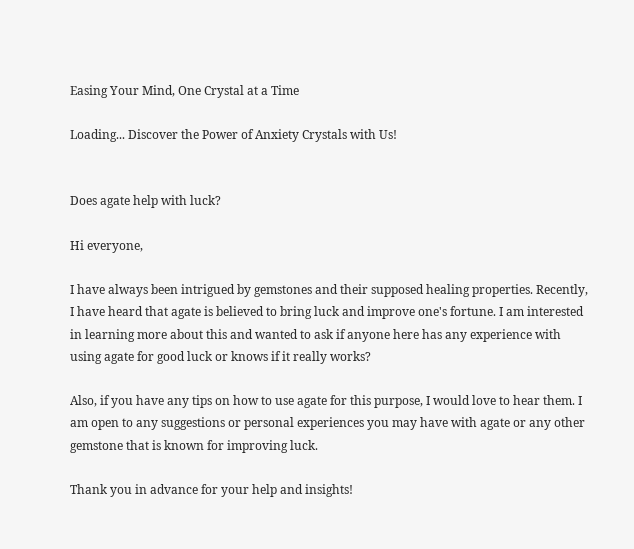Easing Your Mind, One Crystal at a Time

Loading... Discover the Power of Anxiety Crystals with Us!


Does agate help with luck?

Hi everyone,

I have always been intrigued by gemstones and their supposed healing properties. Recently, I have heard that agate is believed to bring luck and improve one's fortune. I am interested in learning more about this and wanted to ask if anyone here has any experience with using agate for good luck or knows if it really works?

Also, if you have any tips on how to use agate for this purpose, I would love to hear them. I am open to any suggestions or personal experiences you may have with agate or any other gemstone that is known for improving luck.

Thank you in advance for your help and insights!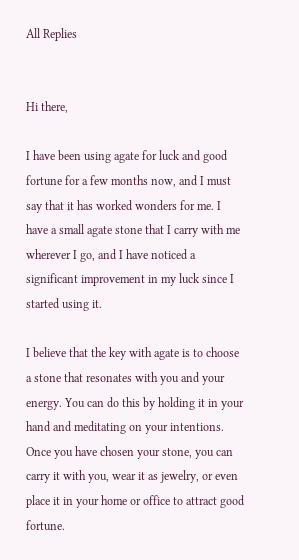All Replies


Hi there,

I have been using agate for luck and good fortune for a few months now, and I must say that it has worked wonders for me. I have a small agate stone that I carry with me wherever I go, and I have noticed a significant improvement in my luck since I started using it.

I believe that the key with agate is to choose a stone that resonates with you and your energy. You can do this by holding it in your hand and meditating on your intentions. Once you have chosen your stone, you can carry it with you, wear it as jewelry, or even place it in your home or office to attract good fortune.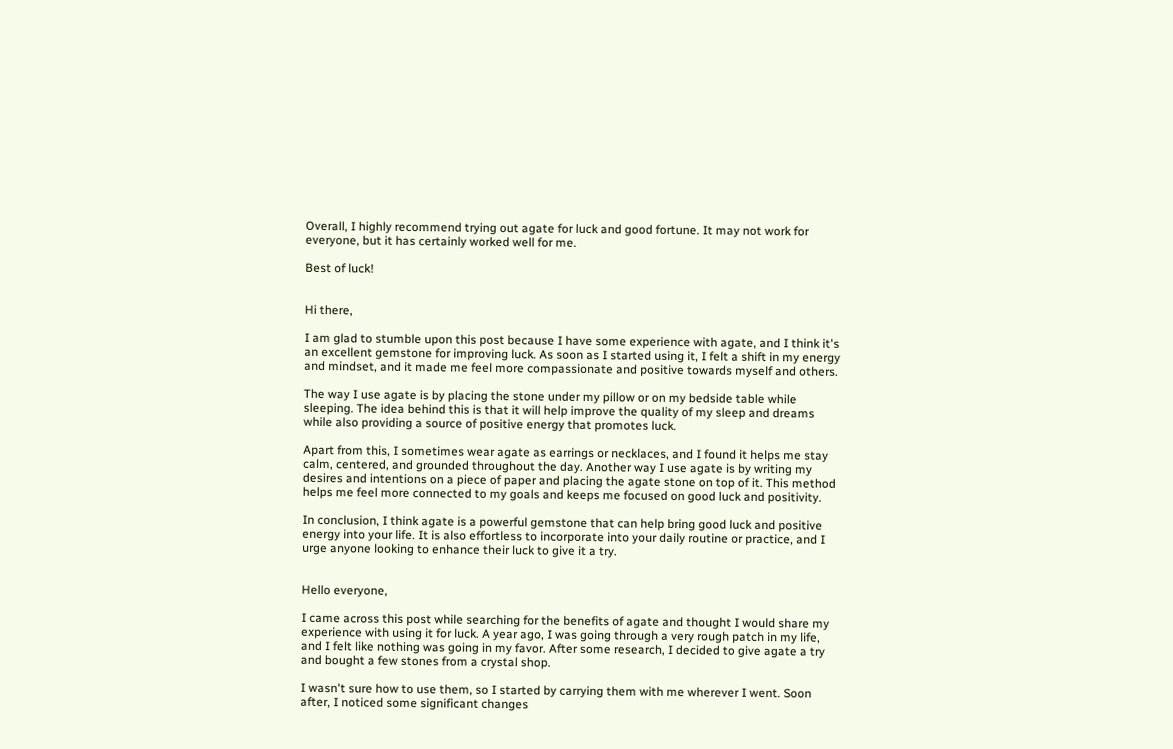Overall, I highly recommend trying out agate for luck and good fortune. It may not work for everyone, but it has certainly worked well for me.

Best of luck!


Hi there,

I am glad to stumble upon this post because I have some experience with agate, and I think it's an excellent gemstone for improving luck. As soon as I started using it, I felt a shift in my energy and mindset, and it made me feel more compassionate and positive towards myself and others.

The way I use agate is by placing the stone under my pillow or on my bedside table while sleeping. The idea behind this is that it will help improve the quality of my sleep and dreams while also providing a source of positive energy that promotes luck.

Apart from this, I sometimes wear agate as earrings or necklaces, and I found it helps me stay calm, centered, and grounded throughout the day. Another way I use agate is by writing my desires and intentions on a piece of paper and placing the agate stone on top of it. This method helps me feel more connected to my goals and keeps me focused on good luck and positivity.

In conclusion, I think agate is a powerful gemstone that can help bring good luck and positive energy into your life. It is also effortless to incorporate into your daily routine or practice, and I urge anyone looking to enhance their luck to give it a try.


Hello everyone,

I came across this post while searching for the benefits of agate and thought I would share my experience with using it for luck. A year ago, I was going through a very rough patch in my life, and I felt like nothing was going in my favor. After some research, I decided to give agate a try and bought a few stones from a crystal shop.

I wasn't sure how to use them, so I started by carrying them with me wherever I went. Soon after, I noticed some significant changes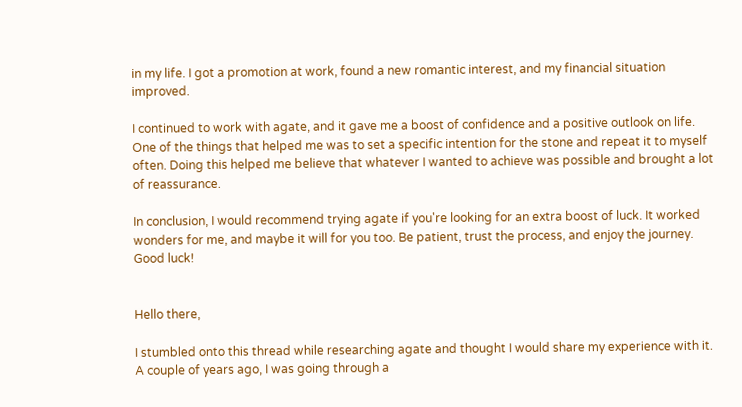in my life. I got a promotion at work, found a new romantic interest, and my financial situation improved.

I continued to work with agate, and it gave me a boost of confidence and a positive outlook on life. One of the things that helped me was to set a specific intention for the stone and repeat it to myself often. Doing this helped me believe that whatever I wanted to achieve was possible and brought a lot of reassurance.

In conclusion, I would recommend trying agate if you're looking for an extra boost of luck. It worked wonders for me, and maybe it will for you too. Be patient, trust the process, and enjoy the journey. Good luck!


Hello there,

I stumbled onto this thread while researching agate and thought I would share my experience with it. A couple of years ago, I was going through a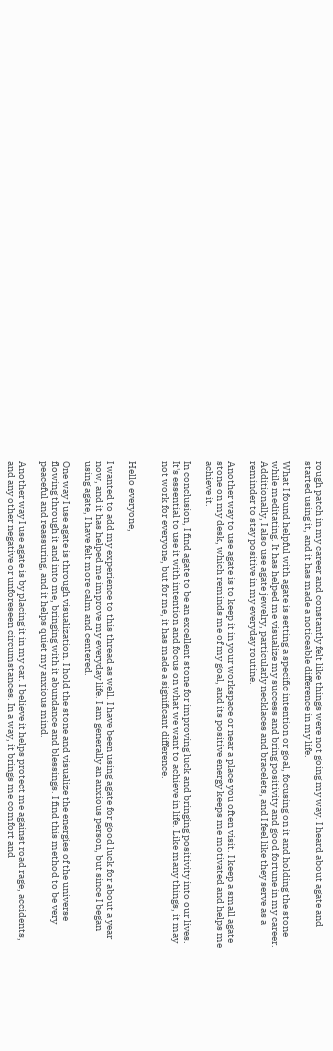rough patch in my career and constantly felt like things were not going my way. I heard about agate and started using it, and it has made a noticeable difference in my life.

What I found helpful with agate is setting a specific intention or goal, focusing on it and holding the stone while meditating. It has helped me visualize my success and bring positivity and good fortune in my career. Additionally, I also use agate jewelry, particularly necklaces and bracelets, and I feel like they serve as a reminder to stay positive in my everyday routine.

Another way to use agate is to keep it in your workspace or near a place you often visit. I keep a small agate stone on my desk, which reminds me of my goal, and its positive energy keeps me motivated and helps me achieve it.

In conclusion, I find agate to be an excellent stone for improving luck and bringing positivity into our lives. It's essential to use it with intention and focus on what we want to achieve in life. Like many things, it may not work for everyone, but for me, it has made a significant difference.


Hello everyone,

I wanted to add my experience to this thread as well. I have been using agate for good luck for about a year now, and it has helped me improve my everyday life. I am generally an anxious person, but since I began using agate, I have felt more calm and centered.

One way I use agate is through visualization. I hold the stone and visualize the energies of the universe flowing through it and into me, bringing with it abundance and blessings. I find this method to be very peaceful and reassuring, and it helps quiet my anxious mind.

Another way I use agate is by placing it in my car. I believe it helps protect me against road rage, accidents, and any other negative or unforeseen circumstances. In a way, it brings me comfort and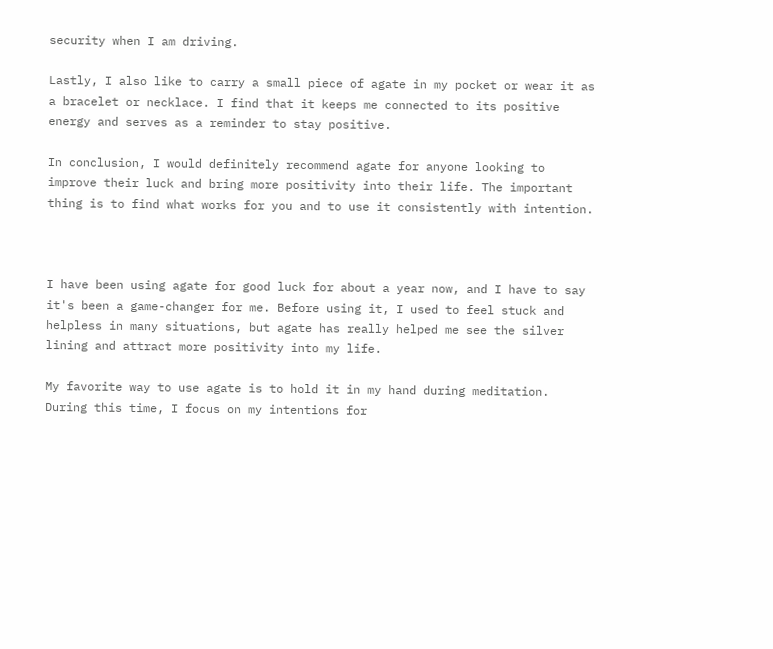security when I am driving.

Lastly, I also like to carry a small piece of agate in my pocket or wear it as a bracelet or necklace. I find that it keeps me connected to its positive energy and serves as a reminder to stay positive.

In conclusion, I would definitely recommend agate for anyone looking to improve their luck and bring more positivity into their life. The important thing is to find what works for you and to use it consistently with intention.



I have been using agate for good luck for about a year now, and I have to say it's been a game-changer for me. Before using it, I used to feel stuck and helpless in many situations, but agate has really helped me see the silver lining and attract more positivity into my life.

My favorite way to use agate is to hold it in my hand during meditation. During this time, I focus on my intentions for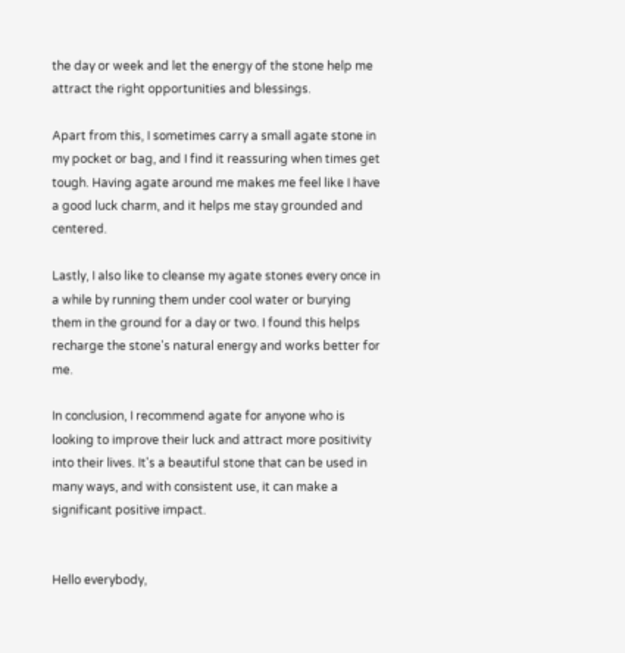the day or week and let the energy of the stone help me attract the right opportunities and blessings.

Apart from this, I sometimes carry a small agate stone in my pocket or bag, and I find it reassuring when times get tough. Having agate around me makes me feel like I have a good luck charm, and it helps me stay grounded and centered.

Lastly, I also like to cleanse my agate stones every once in a while by running them under cool water or burying them in the ground for a day or two. I found this helps recharge the stone's natural energy and works better for me.

In conclusion, I recommend agate for anyone who is looking to improve their luck and attract more positivity into their lives. It's a beautiful stone that can be used in many ways, and with consistent use, it can make a significant positive impact.


Hello everybody,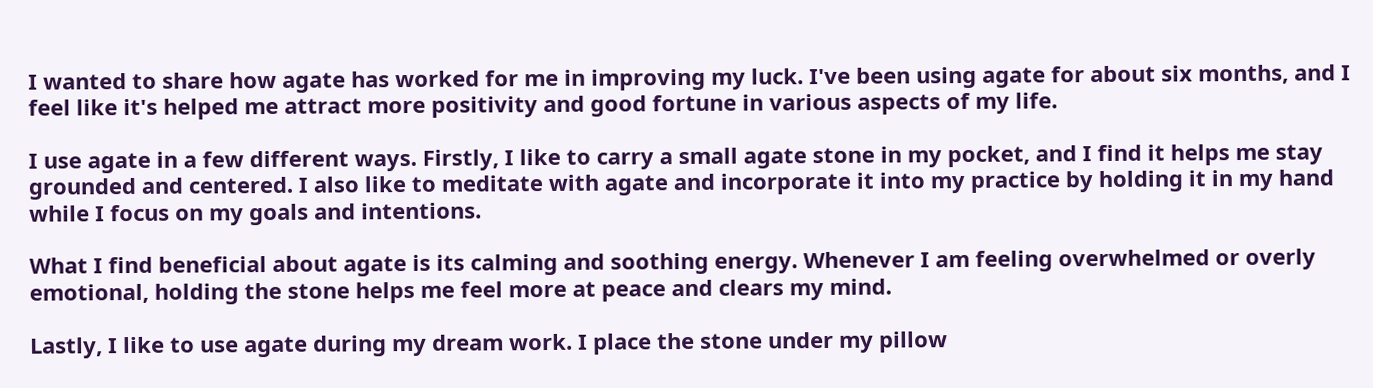I wanted to share how agate has worked for me in improving my luck. I've been using agate for about six months, and I feel like it's helped me attract more positivity and good fortune in various aspects of my life.

I use agate in a few different ways. Firstly, I like to carry a small agate stone in my pocket, and I find it helps me stay grounded and centered. I also like to meditate with agate and incorporate it into my practice by holding it in my hand while I focus on my goals and intentions.

What I find beneficial about agate is its calming and soothing energy. Whenever I am feeling overwhelmed or overly emotional, holding the stone helps me feel more at peace and clears my mind.

Lastly, I like to use agate during my dream work. I place the stone under my pillow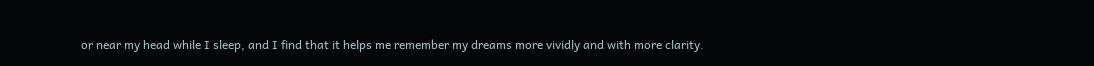or near my head while I sleep, and I find that it helps me remember my dreams more vividly and with more clarity.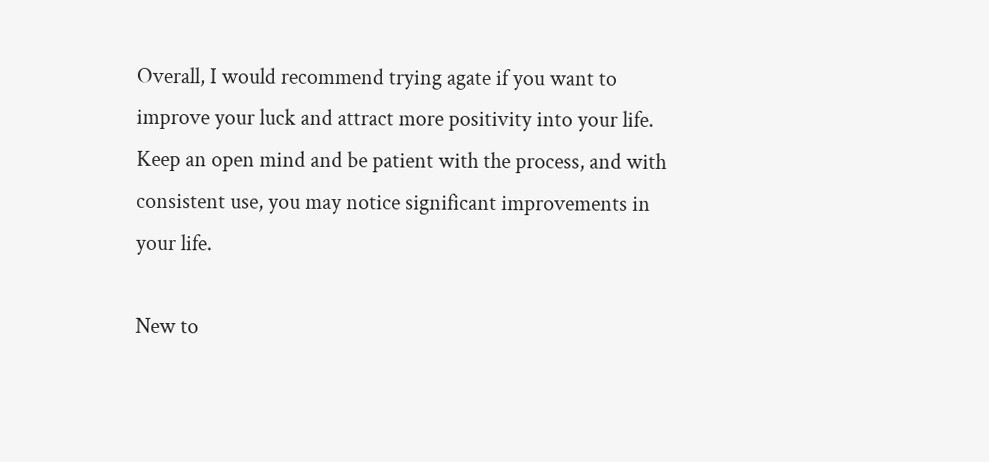Overall, I would recommend trying agate if you want to improve your luck and attract more positivity into your life. Keep an open mind and be patient with the process, and with consistent use, you may notice significant improvements in your life.

New to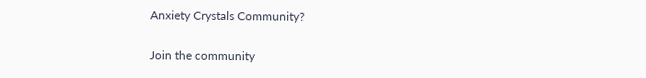Anxiety Crystals Community?

Join the community